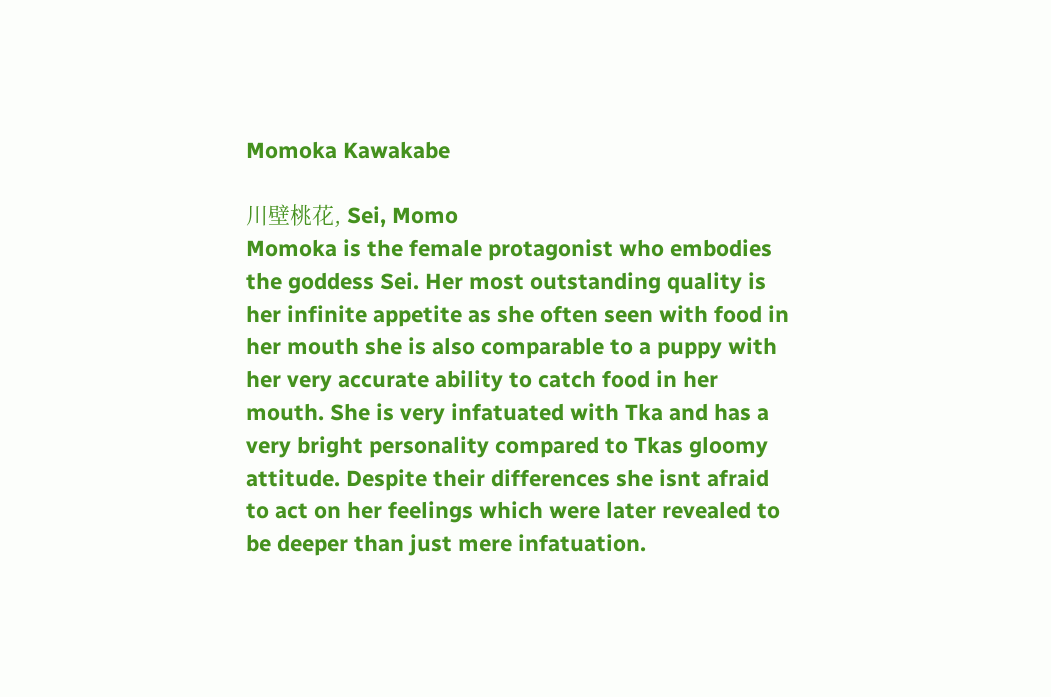Momoka Kawakabe

川壁桃花, Sei, Momo
Momoka is the female protagonist who embodies the goddess Sei. Her most outstanding quality is her infinite appetite as she often seen with food in her mouth she is also comparable to a puppy with her very accurate ability to catch food in her mouth. She is very infatuated with Tka and has a very bright personality compared to Tkas gloomy attitude. Despite their differences she isnt afraid to act on her feelings which were later revealed to be deeper than just mere infatuation.